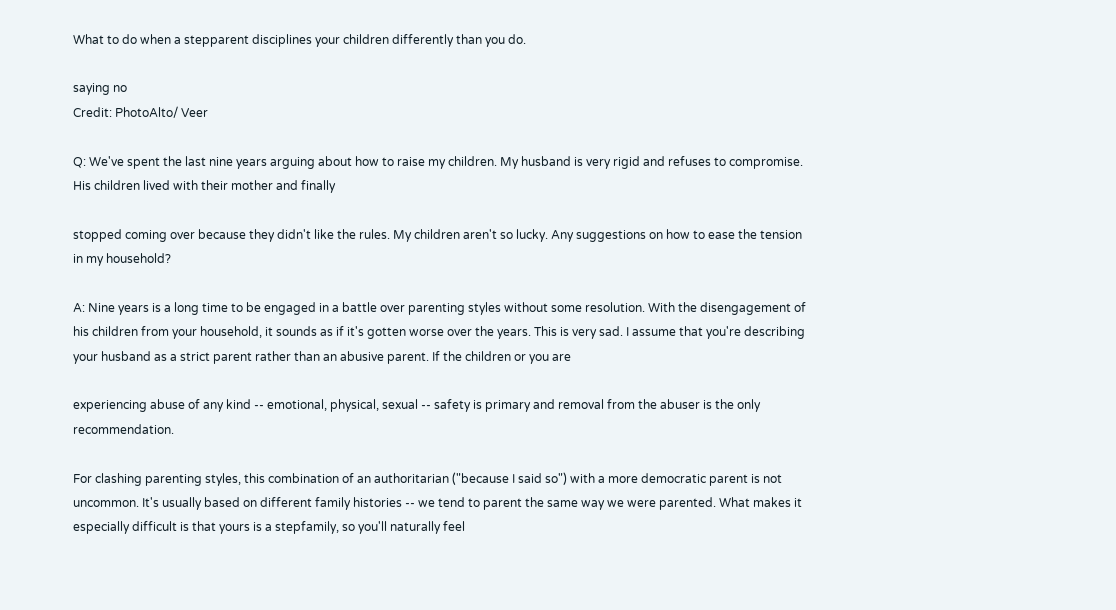What to do when a stepparent disciplines your children differently than you do.

saying no
Credit: PhotoAlto/ Veer

Q: We've spent the last nine years arguing about how to raise my children. My husband is very rigid and refuses to compromise. His children lived with their mother and finally

stopped coming over because they didn't like the rules. My children aren't so lucky. Any suggestions on how to ease the tension in my household?

A: Nine years is a long time to be engaged in a battle over parenting styles without some resolution. With the disengagement of his children from your household, it sounds as if it's gotten worse over the years. This is very sad. I assume that you're describing your husband as a strict parent rather than an abusive parent. If the children or you are

experiencing abuse of any kind -- emotional, physical, sexual -- safety is primary and removal from the abuser is the only recommendation.

For clashing parenting styles, this combination of an authoritarian ("because I said so") with a more democratic parent is not uncommon. It's usually based on different family histories -- we tend to parent the same way we were parented. What makes it especially difficult is that yours is a stepfamily, so you'll naturally feel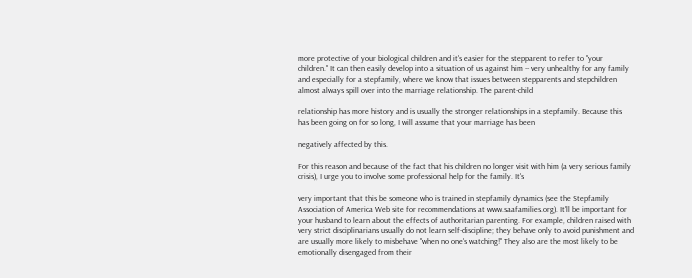more protective of your biological children and it's easier for the stepparent to refer to "your children." It can then easily develop into a situation of us against him -- very unhealthy for any family and especially for a stepfamily, where we know that issues between stepparents and stepchildren almost always spill over into the marriage relationship. The parent-child

relationship has more history and is usually the stronger relationships in a stepfamily. Because this has been going on for so long, I will assume that your marriage has been

negatively affected by this.

For this reason and because of the fact that his children no longer visit with him (a very serious family crisis), I urge you to involve some professional help for the family. It's

very important that this be someone who is trained in stepfamily dynamics (see the Stepfamily Association of America Web site for recommendations at www.saafamilies.org). It'll be important for your husband to learn about the effects of authoritarian parenting. For example, children raised with very strict disciplinarians usually do not learn self-discipline; they behave only to avoid punishment and are usually more likely to misbehave "when no one's watching!" They also are the most likely to be emotionally disengaged from their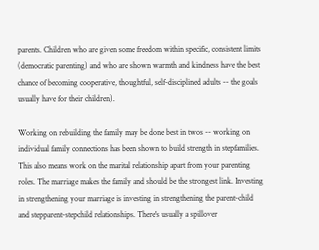parents. Children who are given some freedom within specific, consistent limits (democratic parenting) and who are shown warmth and kindness have the best chance of becoming cooperative, thoughtful, self-disciplined adults -- the goals usually have for their children).

Working on rebuilding the family may be done best in twos -- working on individual family connections has been shown to build strength in stepfamilies. This also means work on the marital relationship apart from your parenting roles. The marriage makes the family and should be the strongest link. Investing in strengthening your marriage is investing in strengthening the parent-child and stepparent-stepchild relationships. There's usually a spillover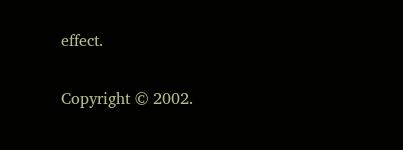effect.

Copyright © 2002.